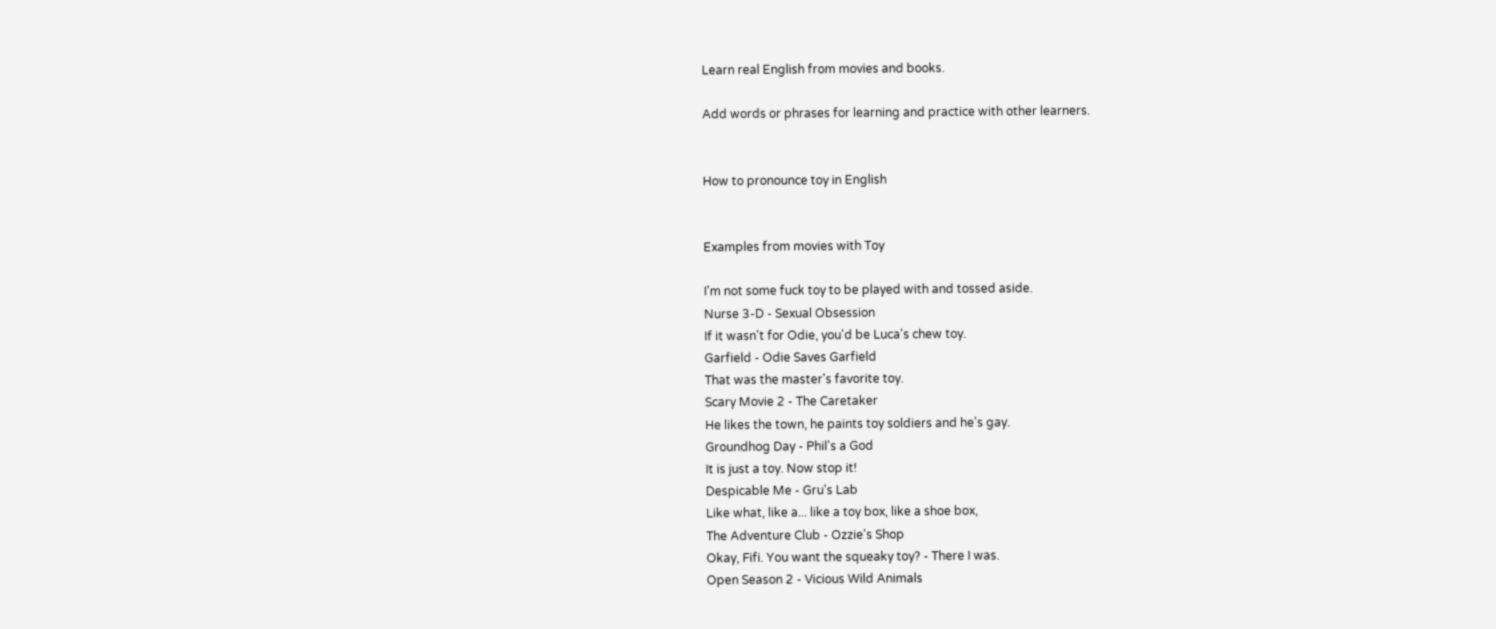Learn real English from movies and books.

Add words or phrases for learning and practice with other learners.


How to pronounce toy in English


Examples from movies with Toy

I'm not some fuck toy to be played with and tossed aside.
Nurse 3-D - Sexual Obsession
If it wasn't for Odie, you'd be Luca's chew toy.
Garfield - Odie Saves Garfield
That was the master's favorite toy.
Scary Movie 2 - The Caretaker
He likes the town, he paints toy soldiers and he's gay.
Groundhog Day - Phil's a God
It is just a toy. Now stop it!
Despicable Me - Gru's Lab
Like what, like a... like a toy box, like a shoe box,
The Adventure Club - Ozzie's Shop
Okay, Fifi. You want the squeaky toy? - There I was.
Open Season 2 - Vicious Wild Animals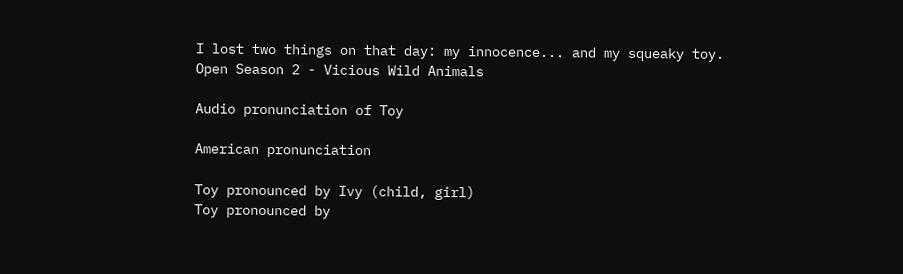I lost two things on that day: my innocence... and my squeaky toy.
Open Season 2 - Vicious Wild Animals

Audio pronunciation of Toy

American pronunciation

Toy pronounced by Ivy (child, girl)
Toy pronounced by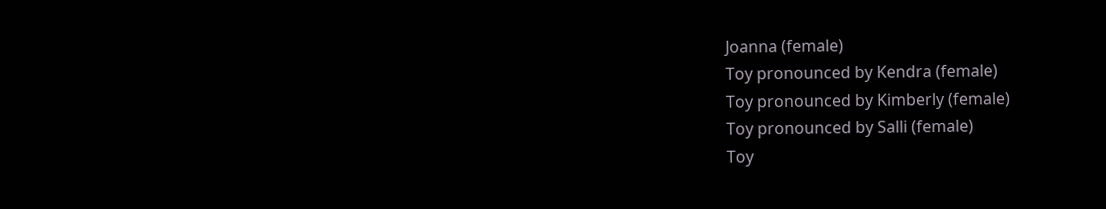Joanna (female)
Toy pronounced by Kendra (female)
Toy pronounced by Kimberly (female)
Toy pronounced by Salli (female)
Toy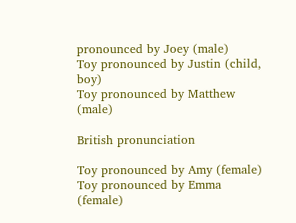pronounced by Joey (male)
Toy pronounced by Justin (child, boy)
Toy pronounced by Matthew (male)

British pronunciation

Toy pronounced by Amy (female)
Toy pronounced by Emma (female)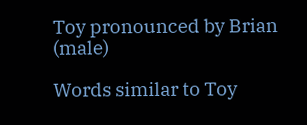Toy pronounced by Brian (male)

Words similar to Toy